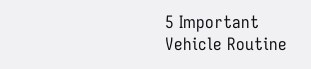5 Important Vehicle Routine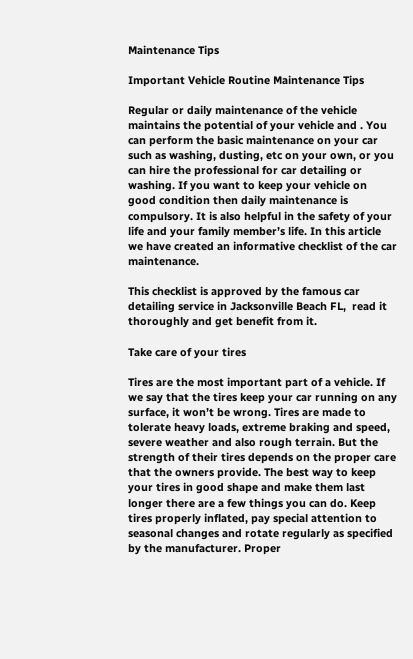Maintenance Tips

Important Vehicle Routine Maintenance Tips

Regular or daily maintenance of the vehicle maintains the potential of your vehicle and . You can perform the basic maintenance on your car such as washing, dusting, etc on your own, or you can hire the professional for car detailing or washing. If you want to keep your vehicle on good condition then daily maintenance is compulsory. It is also helpful in the safety of your life and your family member’s life. In this article we have created an informative checklist of the car maintenance.

This checklist is approved by the famous car detailing service in Jacksonville Beach FL,  read it thoroughly and get benefit from it.

Take care of your tires

Tires are the most important part of a vehicle. If we say that the tires keep your car running on any surface, it won’t be wrong. Tires are made to tolerate heavy loads, extreme braking and speed, severe weather and also rough terrain. But the strength of their tires depends on the proper care that the owners provide. The best way to keep your tires in good shape and make them last longer there are a few things you can do. Keep tires properly inflated, pay special attention to seasonal changes and rotate regularly as specified by the manufacturer. Proper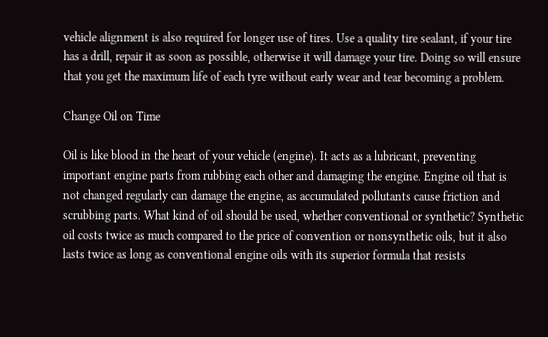vehicle alignment is also required for longer use of tires. Use a quality tire sealant, if your tire has a drill, repair it as soon as possible, otherwise it will damage your tire. Doing so will ensure that you get the maximum life of each tyre without early wear and tear becoming a problem.

Change Oil on Time

Oil is like blood in the heart of your vehicle (engine). It acts as a lubricant, preventing important engine parts from rubbing each other and damaging the engine. Engine oil that is not changed regularly can damage the engine, as accumulated pollutants cause friction and scrubbing parts. What kind of oil should be used, whether conventional or synthetic? Synthetic oil costs twice as much compared to the price of convention or nonsynthetic oils, but it also lasts twice as long as conventional engine oils with its superior formula that resists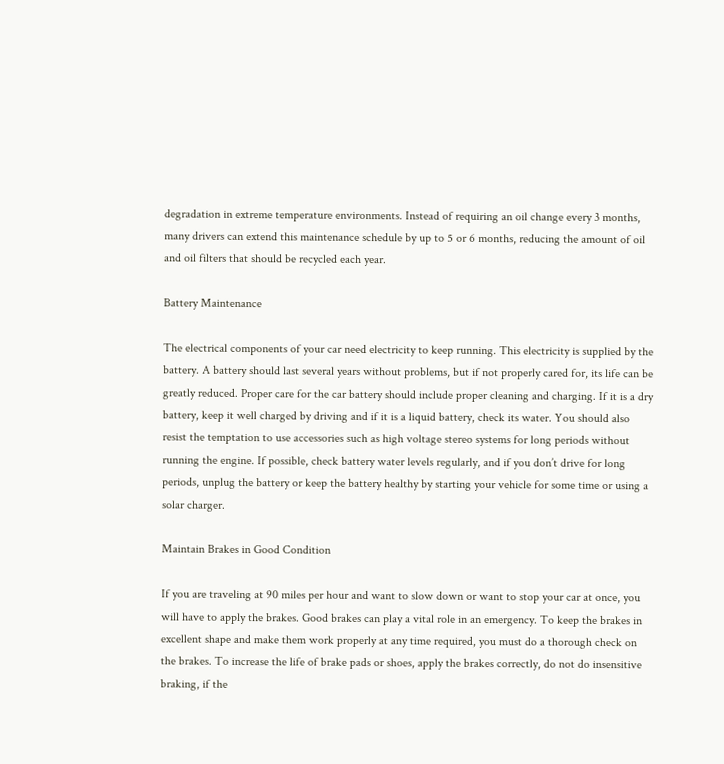degradation in extreme temperature environments. Instead of requiring an oil change every 3 months, many drivers can extend this maintenance schedule by up to 5 or 6 months, reducing the amount of oil and oil filters that should be recycled each year.

Battery Maintenance

The electrical components of your car need electricity to keep running. This electricity is supplied by the battery. A battery should last several years without problems, but if not properly cared for, its life can be greatly reduced. Proper care for the car battery should include proper cleaning and charging. If it is a dry battery, keep it well charged by driving and if it is a liquid battery, check its water. You should also resist the temptation to use accessories such as high voltage stereo systems for long periods without running the engine. If possible, check battery water levels regularly, and if you don’t drive for long periods, unplug the battery or keep the battery healthy by starting your vehicle for some time or using a solar charger.

Maintain Brakes in Good Condition

If you are traveling at 90 miles per hour and want to slow down or want to stop your car at once, you will have to apply the brakes. Good brakes can play a vital role in an emergency. To keep the brakes in excellent shape and make them work properly at any time required, you must do a thorough check on the brakes. To increase the life of brake pads or shoes, apply the brakes correctly, do not do insensitive braking, if the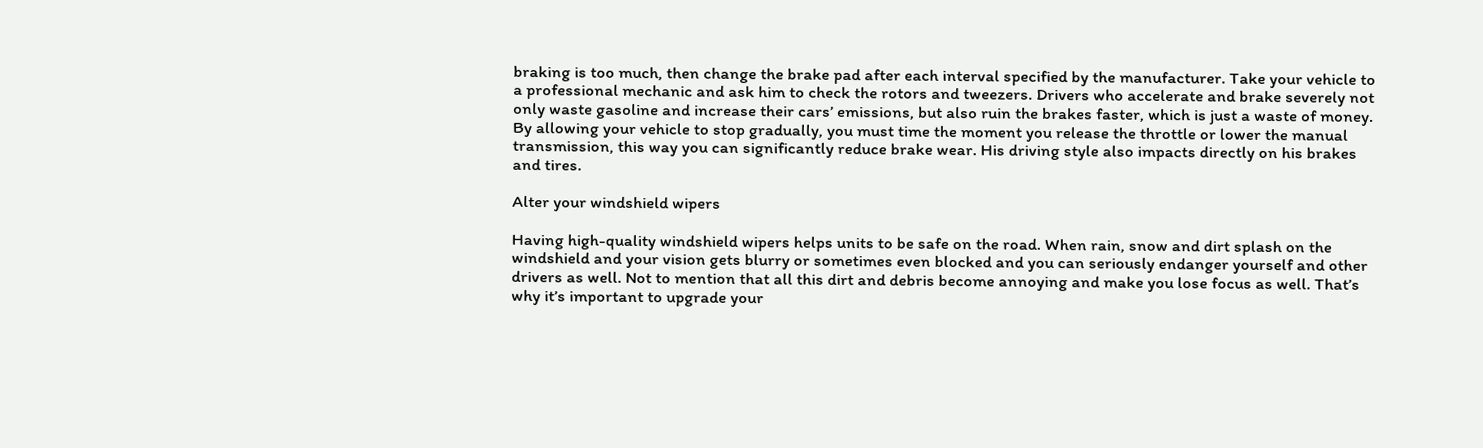braking is too much, then change the brake pad after each interval specified by the manufacturer. Take your vehicle to a professional mechanic and ask him to check the rotors and tweezers. Drivers who accelerate and brake severely not only waste gasoline and increase their cars’ emissions, but also ruin the brakes faster, which is just a waste of money. By allowing your vehicle to stop gradually, you must time the moment you release the throttle or lower the manual transmission, this way you can significantly reduce brake wear. His driving style also impacts directly on his brakes and tires.

Alter your windshield wipers

Having high-quality windshield wipers helps units to be safe on the road. When rain, snow and dirt splash on the windshield and your vision gets blurry or sometimes even blocked and you can seriously endanger yourself and other drivers as well. Not to mention that all this dirt and debris become annoying and make you lose focus as well. That’s why it’s important to upgrade your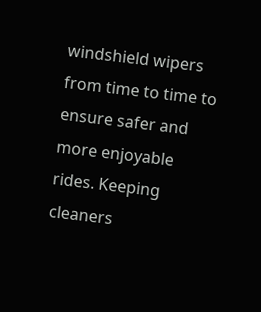windshield wipers from time to time to ensure safer and more enjoyable rides. Keeping cleaners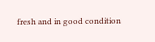fresh and in good condition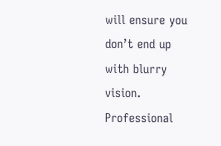will ensure you don’t end up with blurry vision. Professional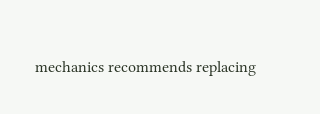mechanics recommends replacing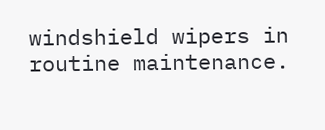windshield wipers in routine maintenance.